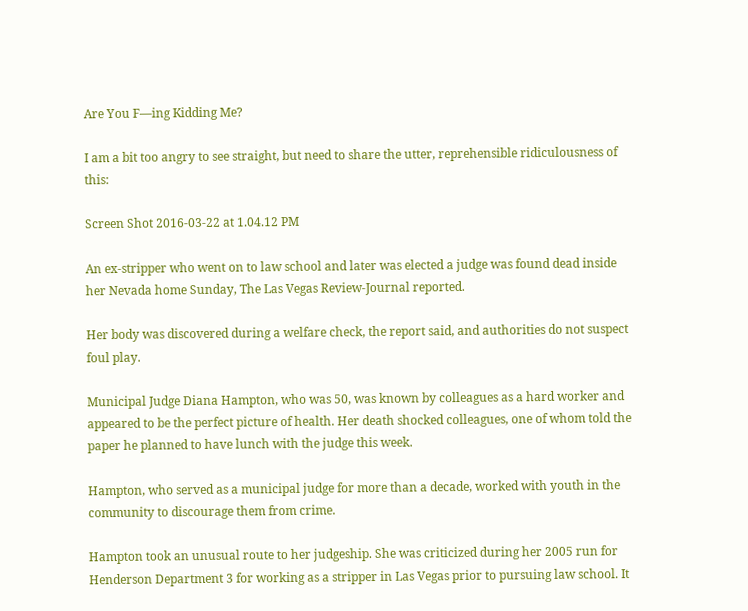Are You F—ing Kidding Me?

I am a bit too angry to see straight, but need to share the utter, reprehensible ridiculousness of this:

Screen Shot 2016-03-22 at 1.04.12 PM

An ex-stripper who went on to law school and later was elected a judge was found dead inside her Nevada home Sunday, The Las Vegas Review-Journal reported.

Her body was discovered during a welfare check, the report said, and authorities do not suspect foul play.

Municipal Judge Diana Hampton, who was 50, was known by colleagues as a hard worker and appeared to be the perfect picture of health. Her death shocked colleagues, one of whom told the paper he planned to have lunch with the judge this week.

Hampton, who served as a municipal judge for more than a decade, worked with youth in the community to discourage them from crime.

Hampton took an unusual route to her judgeship. She was criticized during her 2005 run for Henderson Department 3 for working as a stripper in Las Vegas prior to pursuing law school. It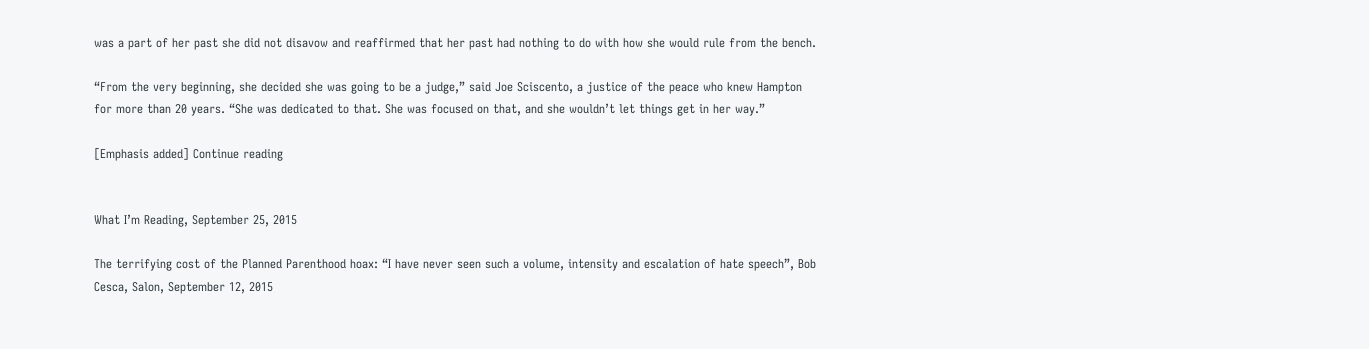was a part of her past she did not disavow and reaffirmed that her past had nothing to do with how she would rule from the bench.

“From the very beginning, she decided she was going to be a judge,” said Joe Sciscento, a justice of the peace who knew Hampton for more than 20 years. “She was dedicated to that. She was focused on that, and she wouldn’t let things get in her way.”

[Emphasis added] Continue reading


What I’m Reading, September 25, 2015

The terrifying cost of the Planned Parenthood hoax: “I have never seen such a volume, intensity and escalation of hate speech”, Bob Cesca, Salon, September 12, 2015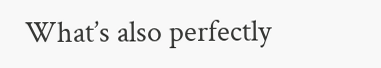What’s also perfectly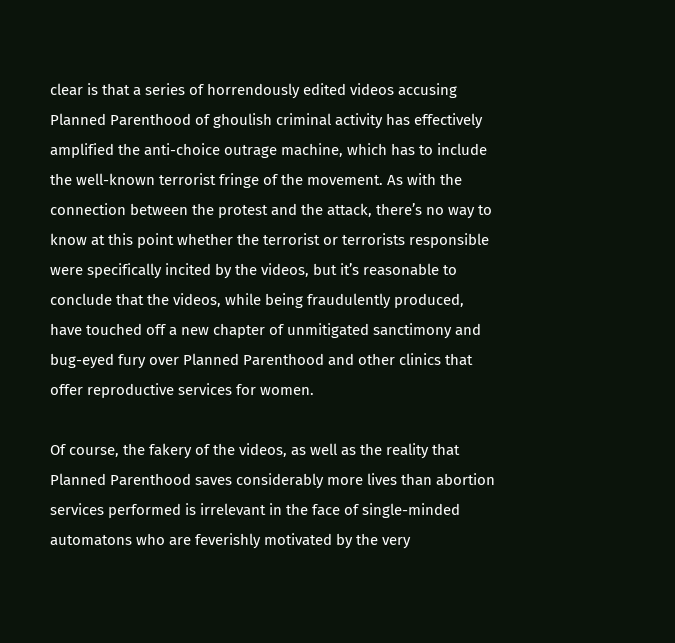clear is that a series of horrendously edited videos accusing Planned Parenthood of ghoulish criminal activity has effectively amplified the anti-choice outrage machine, which has to include the well-known terrorist fringe of the movement. As with the connection between the protest and the attack, there’s no way to know at this point whether the terrorist or terrorists responsible were specifically incited by the videos, but it’s reasonable to conclude that the videos, while being fraudulently produced, have touched off a new chapter of unmitigated sanctimony and bug-eyed fury over Planned Parenthood and other clinics that offer reproductive services for women.

Of course, the fakery of the videos, as well as the reality that Planned Parenthood saves considerably more lives than abortion services performed is irrelevant in the face of single-minded automatons who are feverishly motivated by the very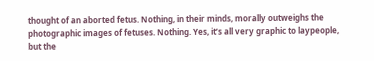thought of an aborted fetus. Nothing, in their minds, morally outweighs the photographic images of fetuses. Nothing. Yes, it’s all very graphic to laypeople, but the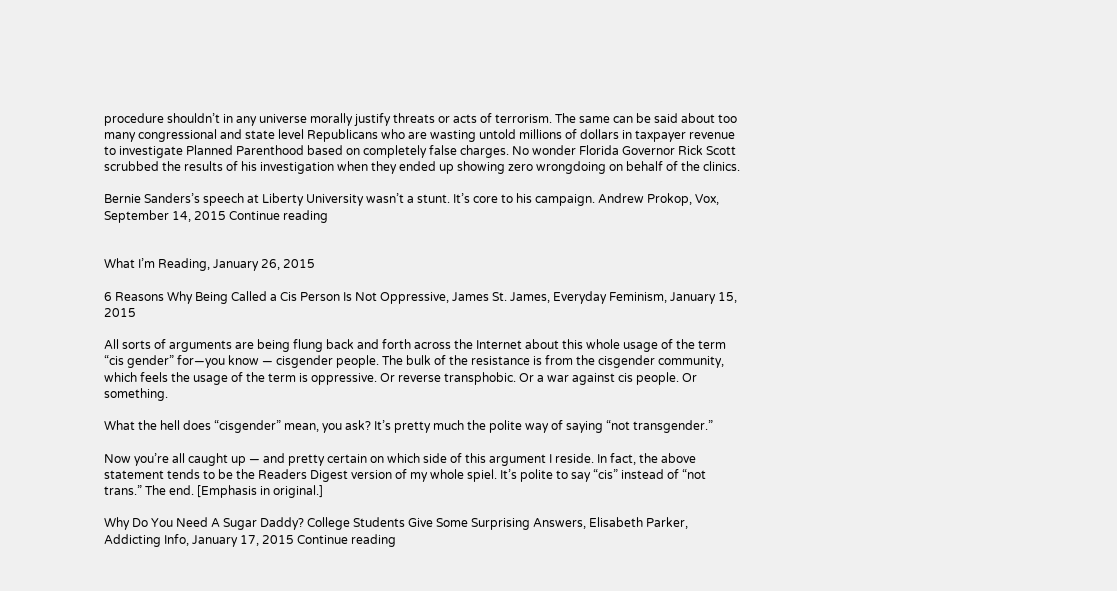procedure shouldn’t in any universe morally justify threats or acts of terrorism. The same can be said about too many congressional and state level Republicans who are wasting untold millions of dollars in taxpayer revenue to investigate Planned Parenthood based on completely false charges. No wonder Florida Governor Rick Scott scrubbed the results of his investigation when they ended up showing zero wrongdoing on behalf of the clinics.

Bernie Sanders’s speech at Liberty University wasn’t a stunt. It’s core to his campaign. Andrew Prokop, Vox, September 14, 2015 Continue reading


What I’m Reading, January 26, 2015

6 Reasons Why Being Called a Cis Person Is Not Oppressive, James St. James, Everyday Feminism, January 15, 2015

All sorts of arguments are being flung back and forth across the Internet about this whole usage of the term “cis gender” for—you know — cisgender people. The bulk of the resistance is from the cisgender community, which feels the usage of the term is oppressive. Or reverse transphobic. Or a war against cis people. Or something.

What the hell does “cisgender” mean, you ask? It’s pretty much the polite way of saying “not transgender.”

Now you’re all caught up — and pretty certain on which side of this argument I reside. In fact, the above statement tends to be the Readers Digest version of my whole spiel. It’s polite to say “cis” instead of “not trans.” The end. [Emphasis in original.]

Why Do You Need A Sugar Daddy? College Students Give Some Surprising Answers, Elisabeth Parker, Addicting Info, January 17, 2015 Continue reading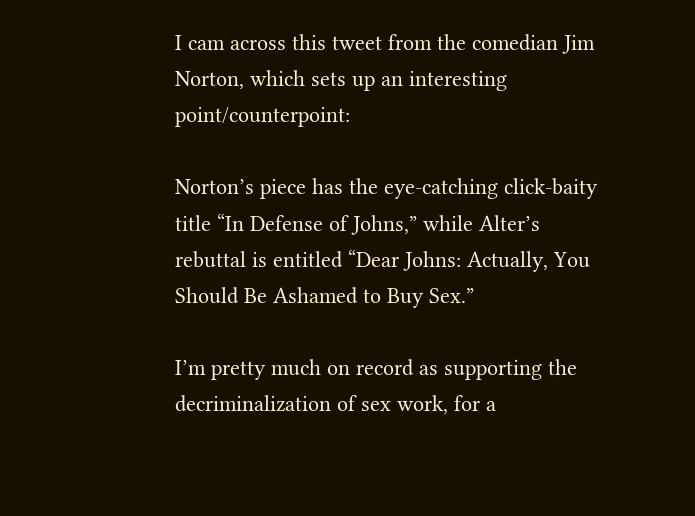I cam across this tweet from the comedian Jim Norton, which sets up an interesting point/counterpoint:

Norton’s piece has the eye-catching click-baity title “In Defense of Johns,” while Alter’s rebuttal is entitled “Dear Johns: Actually, You Should Be Ashamed to Buy Sex.”

I’m pretty much on record as supporting the decriminalization of sex work, for a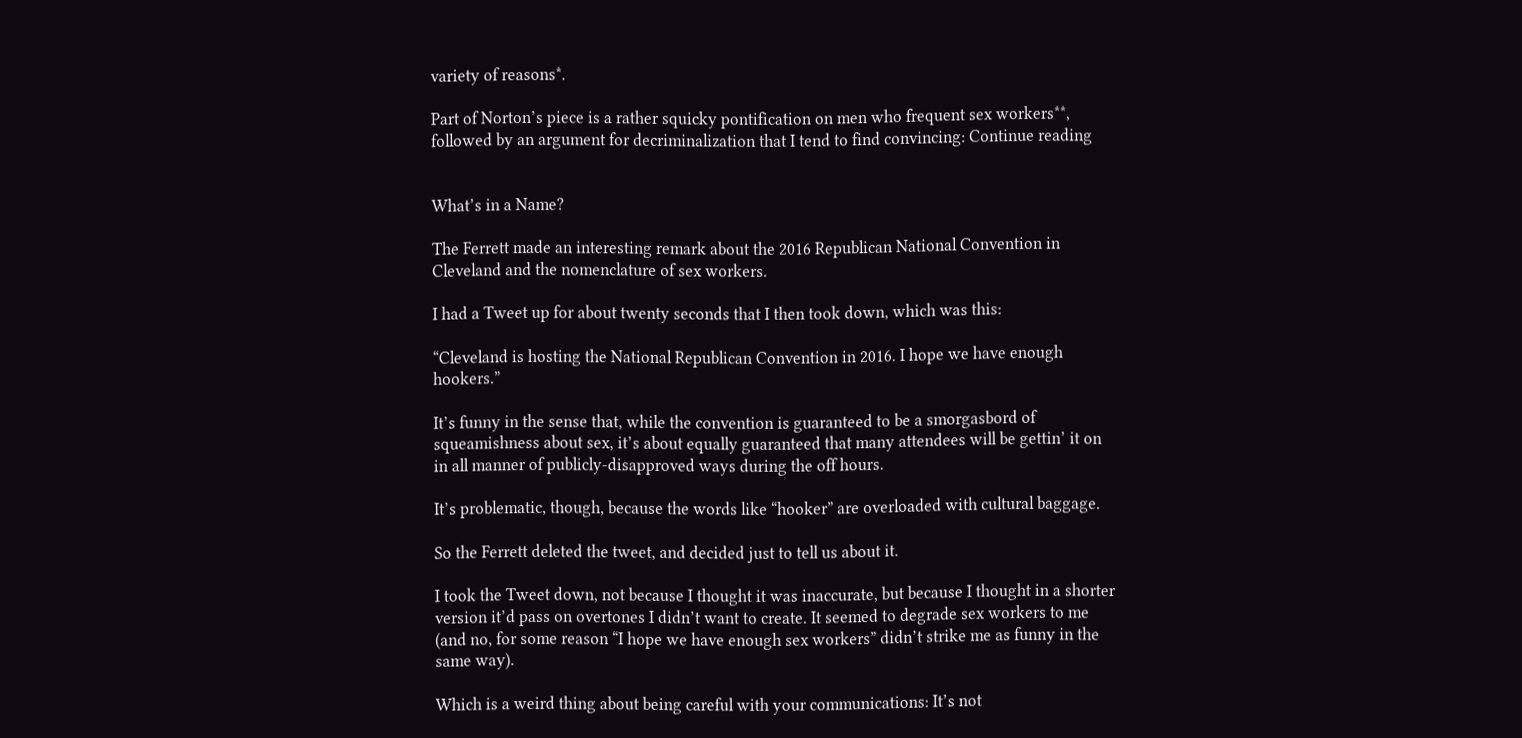variety of reasons*.

Part of Norton’s piece is a rather squicky pontification on men who frequent sex workers**, followed by an argument for decriminalization that I tend to find convincing: Continue reading


What’s in a Name?

The Ferrett made an interesting remark about the 2016 Republican National Convention in Cleveland and the nomenclature of sex workers.

I had a Tweet up for about twenty seconds that I then took down, which was this:

“Cleveland is hosting the National Republican Convention in 2016. I hope we have enough hookers.”

It’s funny in the sense that, while the convention is guaranteed to be a smorgasbord of squeamishness about sex, it’s about equally guaranteed that many attendees will be gettin’ it on in all manner of publicly-disapproved ways during the off hours.

It’s problematic, though, because the words like “hooker” are overloaded with cultural baggage.

So the Ferrett deleted the tweet, and decided just to tell us about it.

I took the Tweet down, not because I thought it was inaccurate, but because I thought in a shorter version it’d pass on overtones I didn’t want to create. It seemed to degrade sex workers to me (and no, for some reason “I hope we have enough sex workers” didn’t strike me as funny in the same way).

Which is a weird thing about being careful with your communications: It’s not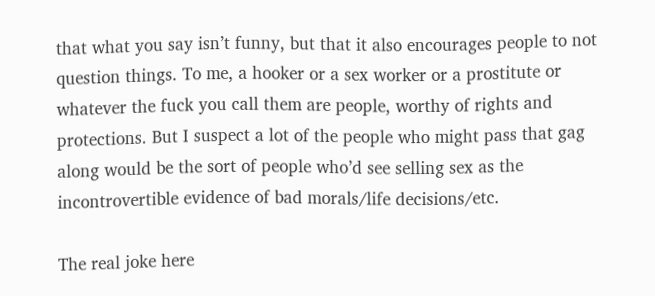that what you say isn’t funny, but that it also encourages people to not question things. To me, a hooker or a sex worker or a prostitute or whatever the fuck you call them are people, worthy of rights and protections. But I suspect a lot of the people who might pass that gag along would be the sort of people who’d see selling sex as the incontrovertible evidence of bad morals/life decisions/etc.

The real joke here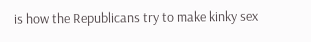is how the Republicans try to make kinky sex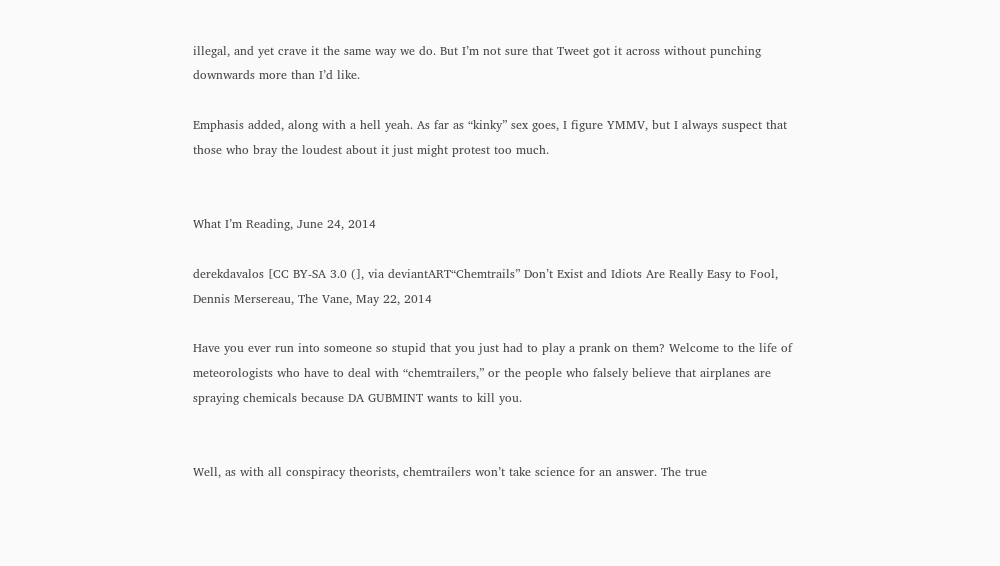illegal, and yet crave it the same way we do. But I’m not sure that Tweet got it across without punching downwards more than I’d like.

Emphasis added, along with a hell yeah. As far as “kinky” sex goes, I figure YMMV, but I always suspect that those who bray the loudest about it just might protest too much.


What I’m Reading, June 24, 2014

derekdavalos [CC BY-SA 3.0 (], via deviantART“Chemtrails” Don’t Exist and Idiots Are Really Easy to Fool, Dennis Mersereau, The Vane, May 22, 2014

Have you ever run into someone so stupid that you just had to play a prank on them? Welcome to the life of meteorologists who have to deal with “chemtrailers,” or the people who falsely believe that airplanes are spraying chemicals because DA GUBMINT wants to kill you.


Well, as with all conspiracy theorists, chemtrailers won’t take science for an answer. The true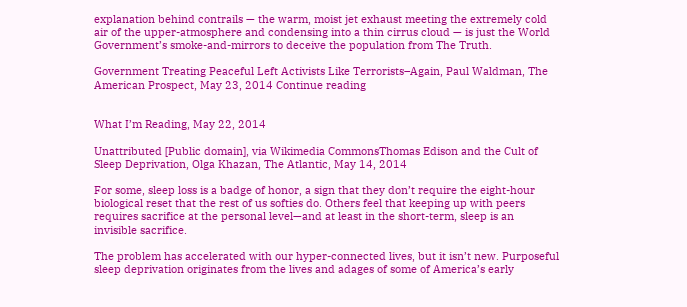explanation behind contrails — the warm, moist jet exhaust meeting the extremely cold air of the upper-atmosphere and condensing into a thin cirrus cloud — is just the World Government’s smoke-and-mirrors to deceive the population from The Truth.

Government Treating Peaceful Left Activists Like Terrorists–Again, Paul Waldman, The American Prospect, May 23, 2014 Continue reading


What I’m Reading, May 22, 2014

Unattributed [Public domain], via Wikimedia CommonsThomas Edison and the Cult of Sleep Deprivation, Olga Khazan, The Atlantic, May 14, 2014

For some, sleep loss is a badge of honor, a sign that they don’t require the eight-hour biological reset that the rest of us softies do. Others feel that keeping up with peers requires sacrifice at the personal level—and at least in the short-term, sleep is an invisible sacrifice.

The problem has accelerated with our hyper-connected lives, but it isn’t new. Purposeful sleep deprivation originates from the lives and adages of some of America’s early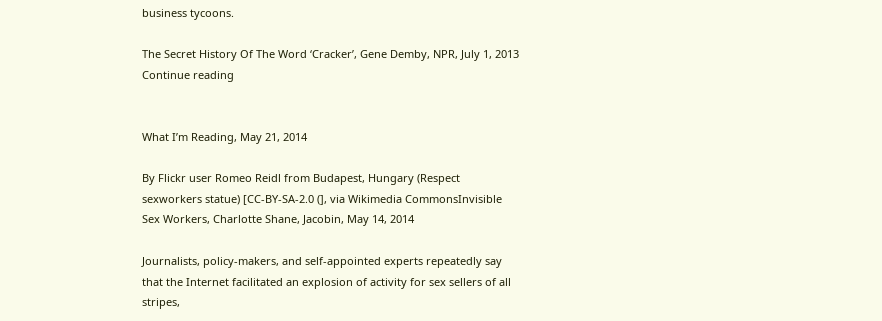business tycoons.

The Secret History Of The Word ‘Cracker’, Gene Demby, NPR, July 1, 2013 Continue reading


What I’m Reading, May 21, 2014

By Flickr user Romeo Reidl from Budapest, Hungary (Respect sexworkers statue) [CC-BY-SA-2.0 (], via Wikimedia CommonsInvisible Sex Workers, Charlotte Shane, Jacobin, May 14, 2014

Journalists, policy-makers, and self-appointed experts repeatedly say that the Internet facilitated an explosion of activity for sex sellers of all stripes,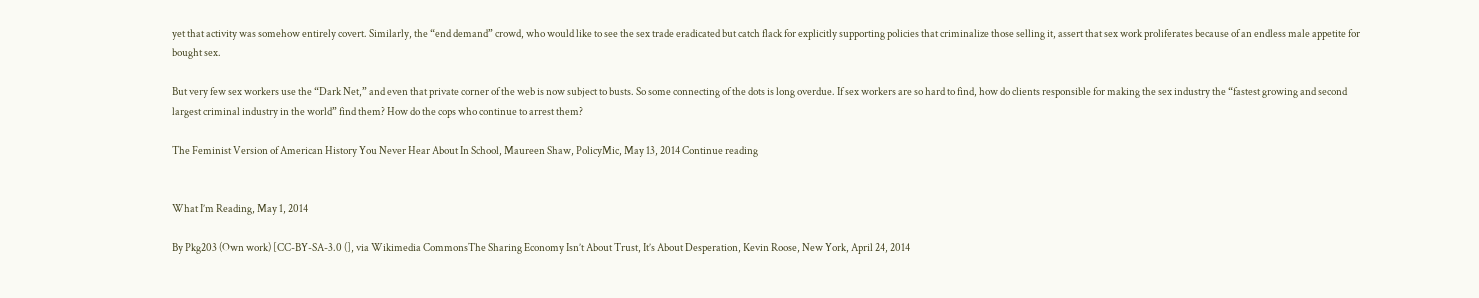yet that activity was somehow entirely covert. Similarly, the “end demand” crowd, who would like to see the sex trade eradicated but catch flack for explicitly supporting policies that criminalize those selling it, assert that sex work proliferates because of an endless male appetite for bought sex.

But very few sex workers use the “Dark Net,” and even that private corner of the web is now subject to busts. So some connecting of the dots is long overdue. If sex workers are so hard to find, how do clients responsible for making the sex industry the “fastest growing and second largest criminal industry in the world” find them? How do the cops who continue to arrest them?

The Feminist Version of American History You Never Hear About In School, Maureen Shaw, PolicyMic, May 13, 2014 Continue reading


What I’m Reading, May 1, 2014

By Pkg203 (Own work) [CC-BY-SA-3.0 (], via Wikimedia CommonsThe Sharing Economy Isn’t About Trust, It’s About Desperation, Kevin Roose, New York, April 24, 2014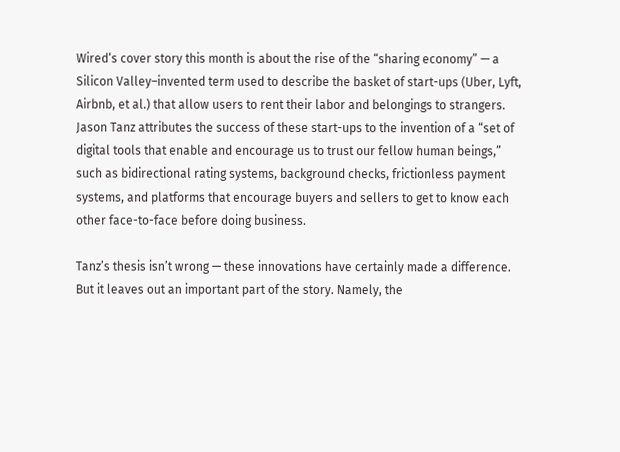Wired‘s cover story this month is about the rise of the “sharing economy” — a Silicon Valley–invented term used to describe the basket of start-ups (Uber, Lyft, Airbnb, et al.) that allow users to rent their labor and belongings to strangers. Jason Tanz attributes the success of these start-ups to the invention of a “set of digital tools that enable and encourage us to trust our fellow human beings,” such as bidirectional rating systems, background checks, frictionless payment systems, and platforms that encourage buyers and sellers to get to know each other face-to-face before doing business.

Tanz’s thesis isn’t wrong — these innovations have certainly made a difference. But it leaves out an important part of the story. Namely, the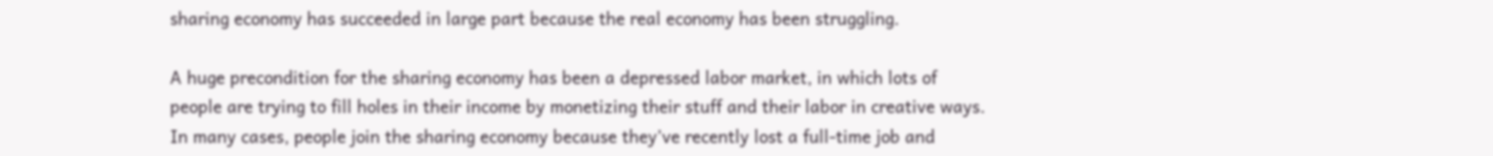sharing economy has succeeded in large part because the real economy has been struggling.

A huge precondition for the sharing economy has been a depressed labor market, in which lots of people are trying to fill holes in their income by monetizing their stuff and their labor in creative ways. In many cases, people join the sharing economy because they’ve recently lost a full-time job and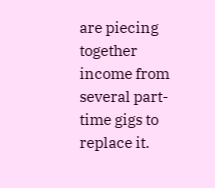are piecing together income from several part-time gigs to replace it.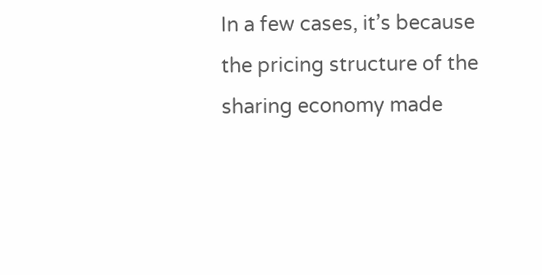In a few cases, it’s because the pricing structure of the sharing economy made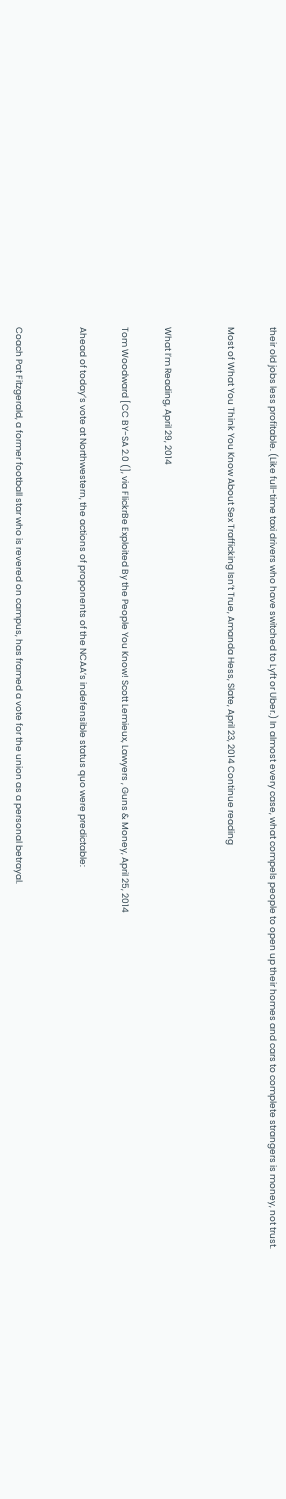their old jobs less profitable. (Like full-time taxi drivers who have switched to Lyft or Uber.) In almost every case, what compels people to open up their homes and cars to complete strangers is money, not trust.

Most of What You Think You Know About Sex Trafficking Isn’t True, Amanda Hess, Slate, April 23, 2014 Continue reading


What I’m Reading, April 29, 2014

Tom Woodward [CC BY-SA 2.0 (], via FlickrBe Exploited By the People You Know! Scott Lemieux, Lawyers , Guns & Money, April 25, 2014

Ahead of today’s vote at Northwestern, the actions of proponents of the NCAA’s indefensible status quo were predictable:


Coach Pat Fitzgerald, a former football star who is revered on campus, has framed a vote for the union as a personal betrayal.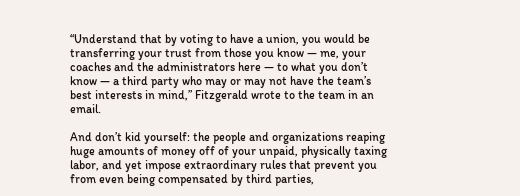“Understand that by voting to have a union, you would be transferring your trust from those you know — me, your coaches and the administrators here — to what you don’t know — a third party who may or may not have the team’s best interests in mind,” Fitzgerald wrote to the team in an email.

And don’t kid yourself: the people and organizations reaping huge amounts of money off of your unpaid, physically taxing labor, and yet impose extraordinary rules that prevent you from even being compensated by third parties,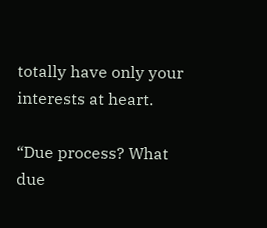totally have only your interests at heart.

“Due process? What due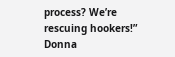process? We’re rescuing hookers!” Donna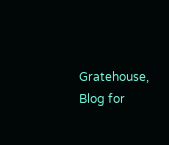Gratehouse, Blog for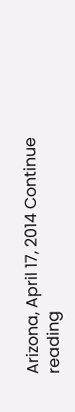Arizona, April 17, 2014 Continue reading